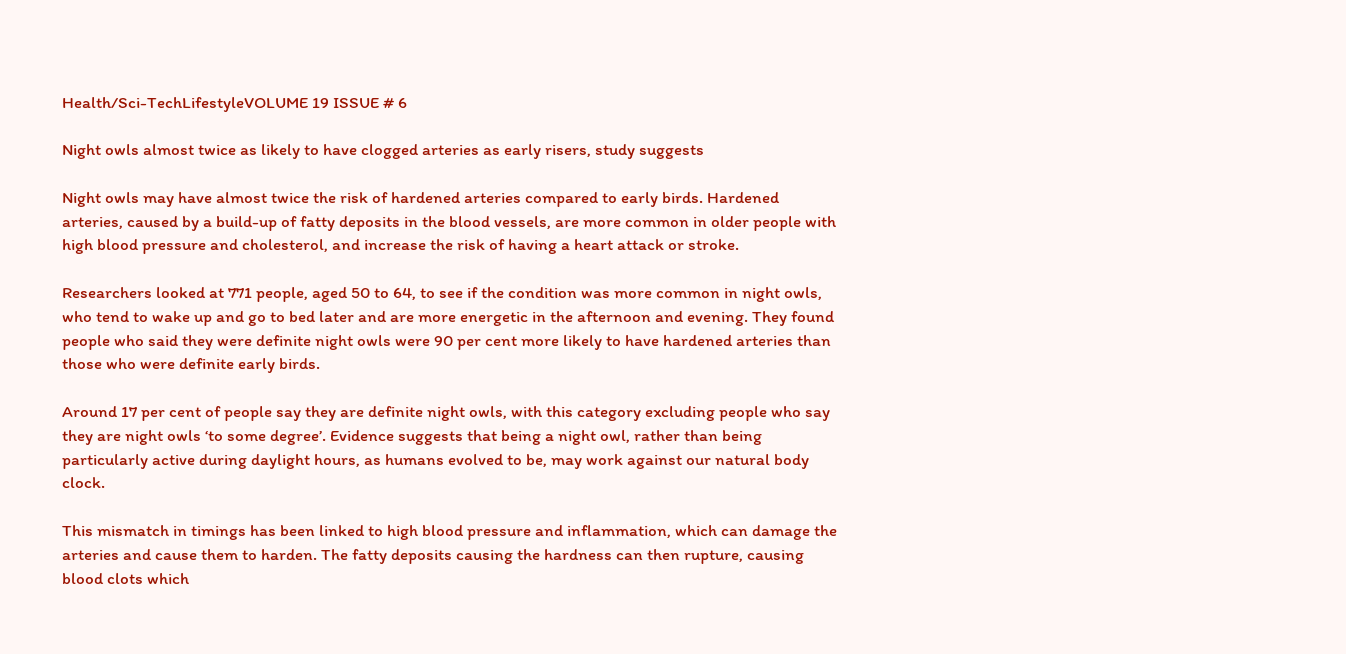Health/Sci-TechLifestyleVOLUME 19 ISSUE # 6

Night owls almost twice as likely to have clogged arteries as early risers, study suggests

Night owls may have almost twice the risk of hardened arteries compared to early birds. Hardened arteries, caused by a build-up of fatty deposits in the blood vessels, are more common in older people with high blood pressure and cholesterol, and increase the risk of having a heart attack or stroke.

Researchers looked at 771 people, aged 50 to 64, to see if the condition was more common in night owls, who tend to wake up and go to bed later and are more energetic in the afternoon and evening. They found people who said they were definite night owls were 90 per cent more likely to have hardened arteries than those who were definite early birds.

Around 17 per cent of people say they are definite night owls, with this category excluding people who say they are night owls ‘to some degree’. Evidence suggests that being a night owl, rather than being particularly active during daylight hours, as humans evolved to be, may work against our natural body clock.

This mismatch in timings has been linked to high blood pressure and inflammation, which can damage the arteries and cause them to harden. The fatty deposits causing the hardness can then rupture, causing blood clots which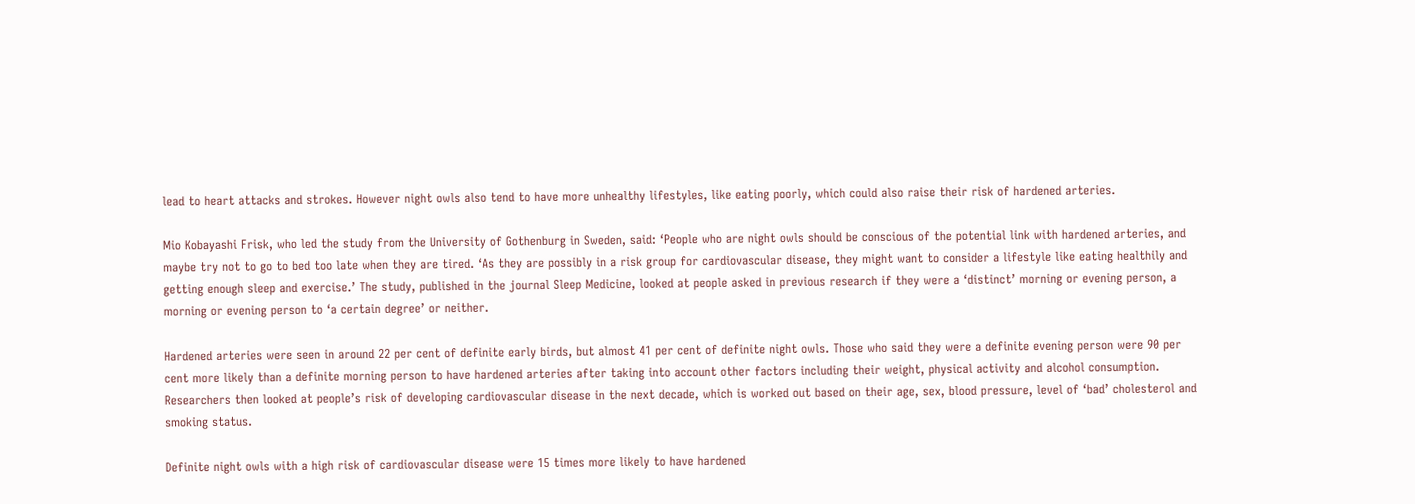lead to heart attacks and strokes. However night owls also tend to have more unhealthy lifestyles, like eating poorly, which could also raise their risk of hardened arteries.

Mio Kobayashi Frisk, who led the study from the University of Gothenburg in Sweden, said: ‘People who are night owls should be conscious of the potential link with hardened arteries, and maybe try not to go to bed too late when they are tired. ‘As they are possibly in a risk group for cardiovascular disease, they might want to consider a lifestyle like eating healthily and getting enough sleep and exercise.’ The study, published in the journal Sleep Medicine, looked at people asked in previous research if they were a ‘distinct’ morning or evening person, a morning or evening person to ‘a certain degree’ or neither.

Hardened arteries were seen in around 22 per cent of definite early birds, but almost 41 per cent of definite night owls. Those who said they were a definite evening person were 90 per cent more likely than a definite morning person to have hardened arteries after taking into account other factors including their weight, physical activity and alcohol consumption. Researchers then looked at people’s risk of developing cardiovascular disease in the next decade, which is worked out based on their age, sex, blood pressure, level of ‘bad’ cholesterol and smoking status.

Definite night owls with a high risk of cardiovascular disease were 15 times more likely to have hardened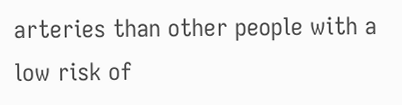arteries than other people with a low risk of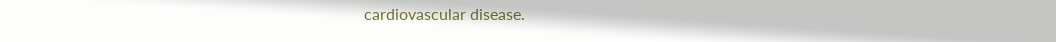cardiovascular disease.